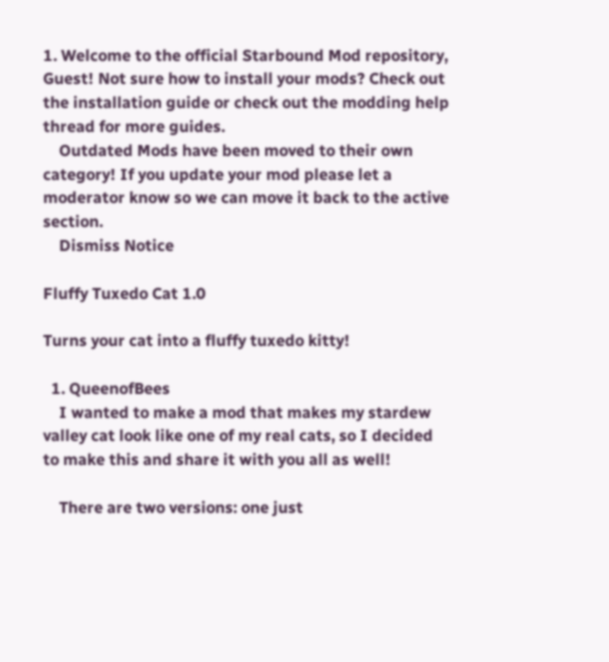1. Welcome to the official Starbound Mod repository, Guest! Not sure how to install your mods? Check out the installation guide or check out the modding help thread for more guides.
    Outdated Mods have been moved to their own category! If you update your mod please let a moderator know so we can move it back to the active section.
    Dismiss Notice

Fluffy Tuxedo Cat 1.0

Turns your cat into a fluffy tuxedo kitty!

  1. QueenofBees
    I wanted to make a mod that makes my stardew valley cat look like one of my real cats, so I decided to make this and share it with you all as well!

    There are two versions: one just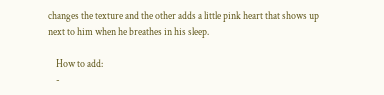changes the texture and the other adds a little pink heart that shows up next to him when he breathes in his sleep.

    How to add:
    -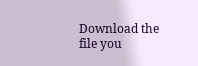Download the file you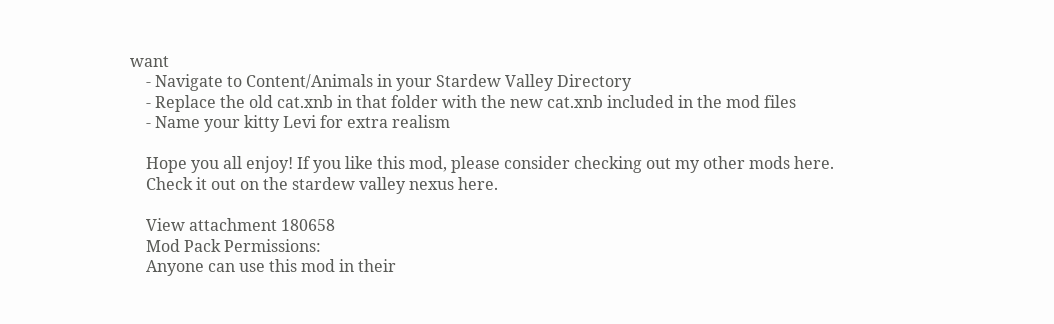want
    - Navigate to Content/Animals in your Stardew Valley Directory
    - Replace the old cat.xnb in that folder with the new cat.xnb included in the mod files
    - Name your kitty Levi for extra realism

    Hope you all enjoy! If you like this mod, please consider checking out my other mods here.
    Check it out on the stardew valley nexus here.

    View attachment 180658
    Mod Pack Permissions:
    Anyone can use this mod in their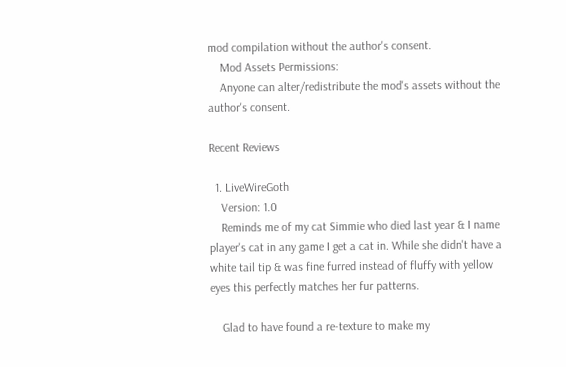mod compilation without the author's consent.
    Mod Assets Permissions:
    Anyone can alter/redistribute the mod's assets without the author's consent.

Recent Reviews

  1. LiveWireGoth
    Version: 1.0
    Reminds me of my cat Simmie who died last year & I name player's cat in any game I get a cat in. While she didn't have a white tail tip & was fine furred instead of fluffy with yellow eyes this perfectly matches her fur patterns.

    Glad to have found a re-texture to make my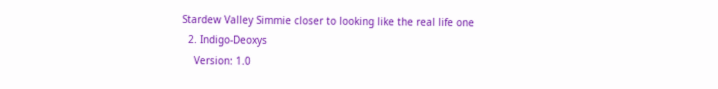Stardew Valley Simmie closer to looking like the real life one
  2. Indigo-Deoxys
    Version: 1.0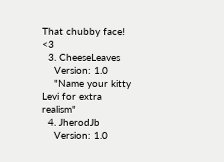That chubby face! <3
  3. CheeseLeaves
    Version: 1.0
    "Name your kitty Levi for extra realism"
  4. JherodJb
    Version: 1.0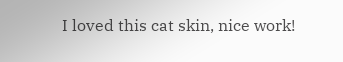I loved this cat skin, nice work!